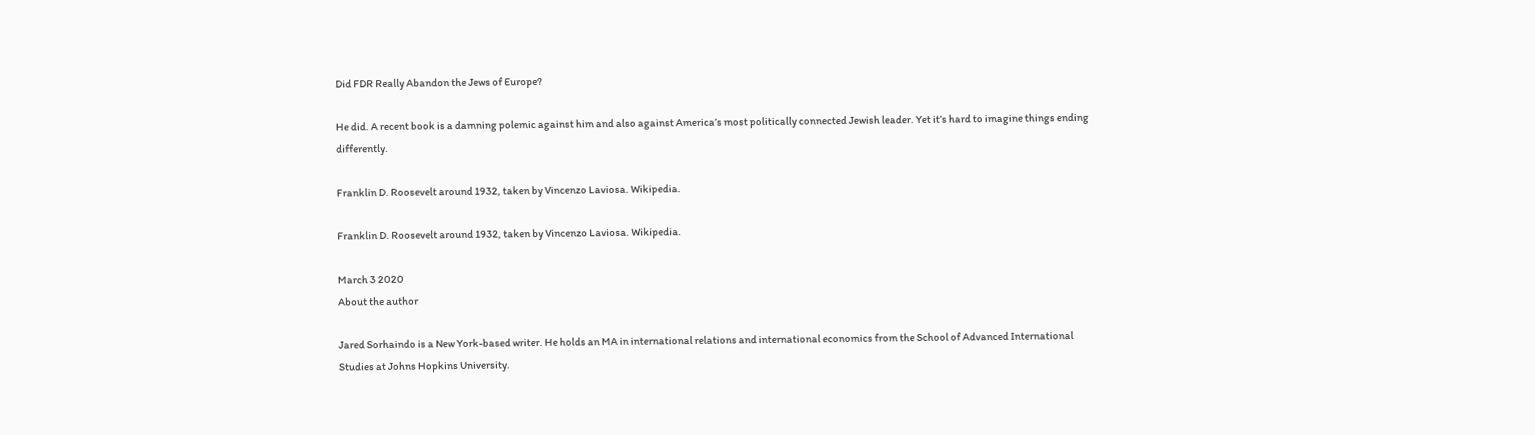Did FDR Really Abandon the Jews of Europe?

He did. A recent book is a damning polemic against him and also against America’s most politically connected Jewish leader. Yet it’s hard to imagine things ending differently.

Franklin D. Roosevelt around 1932, taken by Vincenzo Laviosa. Wikipedia.

Franklin D. Roosevelt around 1932, taken by Vincenzo Laviosa. Wikipedia.

March 3 2020
About the author

Jared Sorhaindo is a New York-based writer. He holds an MA in international relations and international economics from the School of Advanced International Studies at Johns Hopkins University.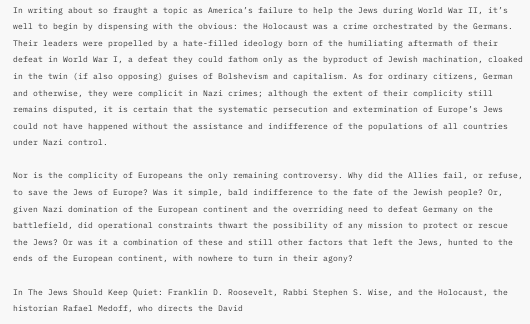In writing about so fraught a topic as America’s failure to help the Jews during World War II, it’s well to begin by dispensing with the obvious: the Holocaust was a crime orchestrated by the Germans. Their leaders were propelled by a hate-filled ideology born of the humiliating aftermath of their defeat in World War I, a defeat they could fathom only as the byproduct of Jewish machination, cloaked in the twin (if also opposing) guises of Bolshevism and capitalism. As for ordinary citizens, German and otherwise, they were complicit in Nazi crimes; although the extent of their complicity still remains disputed, it is certain that the systematic persecution and extermination of Europe’s Jews could not have happened without the assistance and indifference of the populations of all countries under Nazi control.

Nor is the complicity of Europeans the only remaining controversy. Why did the Allies fail, or refuse, to save the Jews of Europe? Was it simple, bald indifference to the fate of the Jewish people? Or, given Nazi domination of the European continent and the overriding need to defeat Germany on the battlefield, did operational constraints thwart the possibility of any mission to protect or rescue the Jews? Or was it a combination of these and still other factors that left the Jews, hunted to the ends of the European continent, with nowhere to turn in their agony?

In The Jews Should Keep Quiet: Franklin D. Roosevelt, Rabbi Stephen S. Wise, and the Holocaust, the historian Rafael Medoff, who directs the David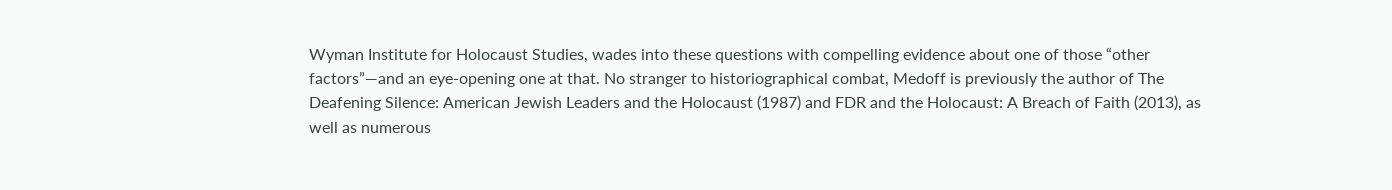Wyman Institute for Holocaust Studies, wades into these questions with compelling evidence about one of those “other factors”—and an eye-opening one at that. No stranger to historiographical combat, Medoff is previously the author of The Deafening Silence: American Jewish Leaders and the Holocaust (1987) and FDR and the Holocaust: A Breach of Faith (2013), as well as numerous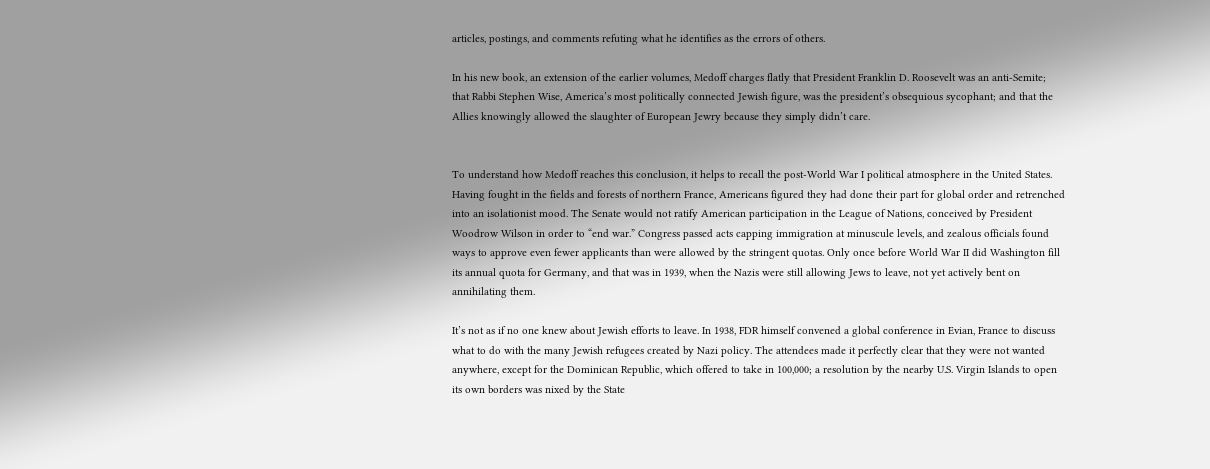articles, postings, and comments refuting what he identifies as the errors of others.

In his new book, an extension of the earlier volumes, Medoff charges flatly that President Franklin D. Roosevelt was an anti-Semite; that Rabbi Stephen Wise, America’s most politically connected Jewish figure, was the president’s obsequious sycophant; and that the Allies knowingly allowed the slaughter of European Jewry because they simply didn’t care.


To understand how Medoff reaches this conclusion, it helps to recall the post-World War I political atmosphere in the United States. Having fought in the fields and forests of northern France, Americans figured they had done their part for global order and retrenched into an isolationist mood. The Senate would not ratify American participation in the League of Nations, conceived by President Woodrow Wilson in order to “end war.” Congress passed acts capping immigration at minuscule levels, and zealous officials found ways to approve even fewer applicants than were allowed by the stringent quotas. Only once before World War II did Washington fill its annual quota for Germany, and that was in 1939, when the Nazis were still allowing Jews to leave, not yet actively bent on annihilating them.

It’s not as if no one knew about Jewish efforts to leave. In 1938, FDR himself convened a global conference in Evian, France to discuss what to do with the many Jewish refugees created by Nazi policy. The attendees made it perfectly clear that they were not wanted anywhere, except for the Dominican Republic, which offered to take in 100,000; a resolution by the nearby U.S. Virgin Islands to open its own borders was nixed by the State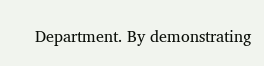Department. By demonstrating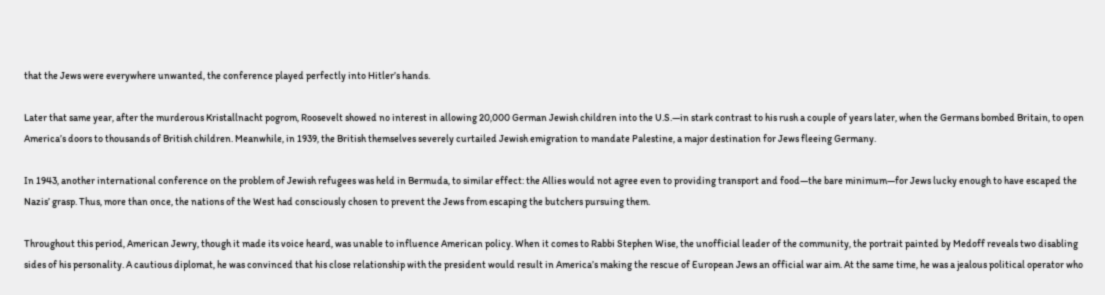that the Jews were everywhere unwanted, the conference played perfectly into Hitler’s hands.

Later that same year, after the murderous Kristallnacht pogrom, Roosevelt showed no interest in allowing 20,000 German Jewish children into the U.S.—in stark contrast to his rush a couple of years later, when the Germans bombed Britain, to open America’s doors to thousands of British children. Meanwhile, in 1939, the British themselves severely curtailed Jewish emigration to mandate Palestine, a major destination for Jews fleeing Germany.

In 1943, another international conference on the problem of Jewish refugees was held in Bermuda, to similar effect: the Allies would not agree even to providing transport and food—the bare minimum—for Jews lucky enough to have escaped the Nazis’ grasp. Thus, more than once, the nations of the West had consciously chosen to prevent the Jews from escaping the butchers pursuing them.

Throughout this period, American Jewry, though it made its voice heard, was unable to influence American policy. When it comes to Rabbi Stephen Wise, the unofficial leader of the community, the portrait painted by Medoff reveals two disabling sides of his personality. A cautious diplomat, he was convinced that his close relationship with the president would result in America’s making the rescue of European Jews an official war aim. At the same time, he was a jealous political operator who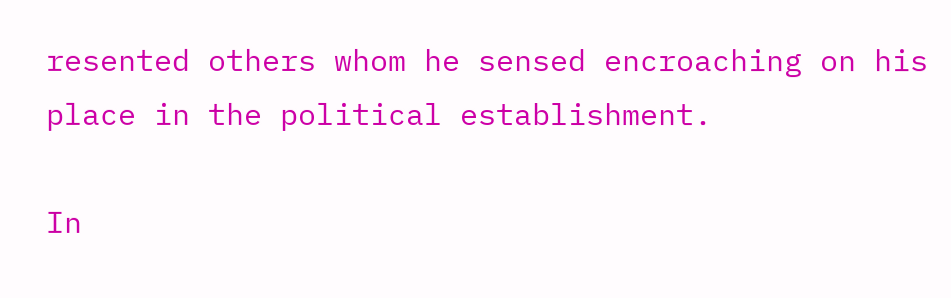resented others whom he sensed encroaching on his place in the political establishment.

In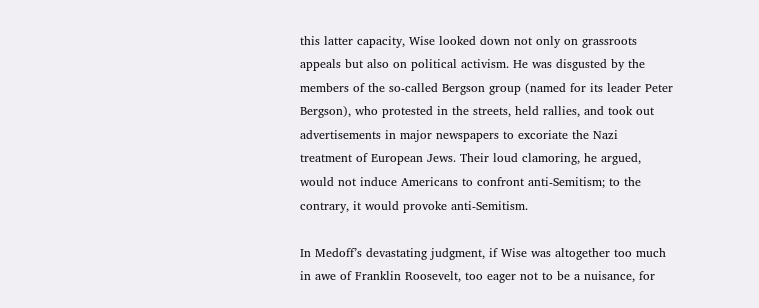this latter capacity, Wise looked down not only on grassroots appeals but also on political activism. He was disgusted by the members of the so-called Bergson group (named for its leader Peter Bergson), who protested in the streets, held rallies, and took out advertisements in major newspapers to excoriate the Nazi treatment of European Jews. Their loud clamoring, he argued, would not induce Americans to confront anti-Semitism; to the contrary, it would provoke anti-Semitism.

In Medoff’s devastating judgment, if Wise was altogether too much in awe of Franklin Roosevelt, too eager not to be a nuisance, for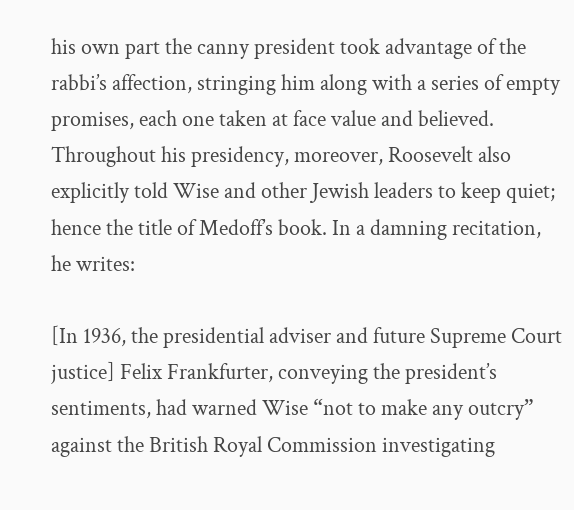his own part the canny president took advantage of the rabbi’s affection, stringing him along with a series of empty promises, each one taken at face value and believed. Throughout his presidency, moreover, Roosevelt also explicitly told Wise and other Jewish leaders to keep quiet; hence the title of Medoff’s book. In a damning recitation, he writes:

[In 1936, the presidential adviser and future Supreme Court justice] Felix Frankfurter, conveying the president’s sentiments, had warned Wise “not to make any outcry” against the British Royal Commission investigating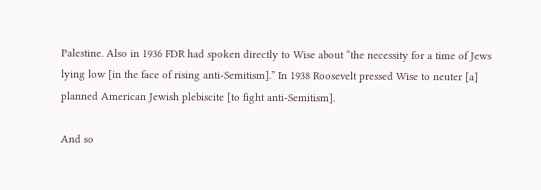Palestine. Also in 1936 FDR had spoken directly to Wise about “the necessity for a time of Jews lying low [in the face of rising anti-Semitism].” In 1938 Roosevelt pressed Wise to neuter [a] planned American Jewish plebiscite [to fight anti-Semitism].

And so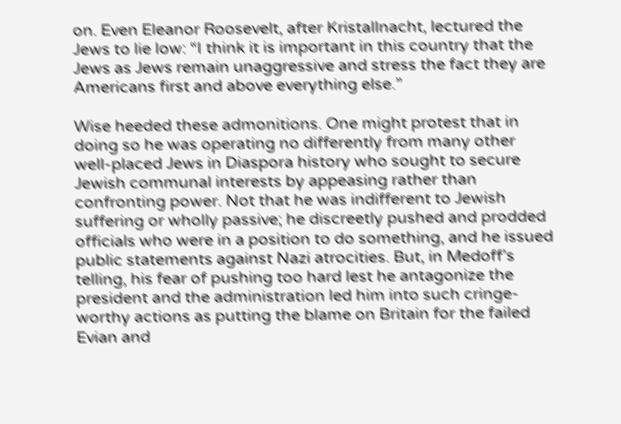on. Even Eleanor Roosevelt, after Kristallnacht, lectured the Jews to lie low: “I think it is important in this country that the Jews as Jews remain unaggressive and stress the fact they are Americans first and above everything else.”

Wise heeded these admonitions. One might protest that in doing so he was operating no differently from many other well-placed Jews in Diaspora history who sought to secure Jewish communal interests by appeasing rather than confronting power. Not that he was indifferent to Jewish suffering or wholly passive; he discreetly pushed and prodded officials who were in a position to do something, and he issued public statements against Nazi atrocities. But, in Medoff’s telling, his fear of pushing too hard lest he antagonize the president and the administration led him into such cringe-worthy actions as putting the blame on Britain for the failed Evian and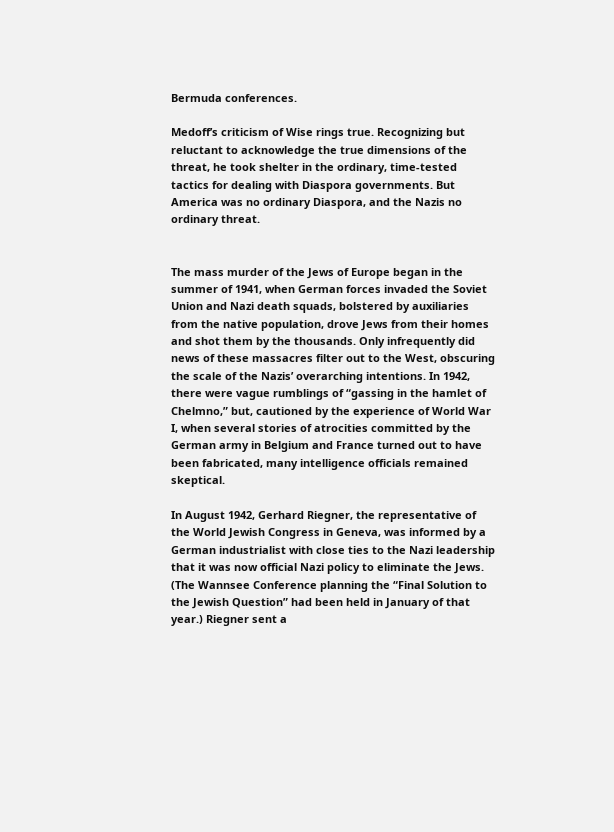Bermuda conferences.

Medoff’s criticism of Wise rings true. Recognizing but reluctant to acknowledge the true dimensions of the threat, he took shelter in the ordinary, time-tested tactics for dealing with Diaspora governments. But America was no ordinary Diaspora, and the Nazis no ordinary threat.


The mass murder of the Jews of Europe began in the summer of 1941, when German forces invaded the Soviet Union and Nazi death squads, bolstered by auxiliaries from the native population, drove Jews from their homes and shot them by the thousands. Only infrequently did news of these massacres filter out to the West, obscuring the scale of the Nazis’ overarching intentions. In 1942, there were vague rumblings of “gassing in the hamlet of Chelmno,” but, cautioned by the experience of World War I, when several stories of atrocities committed by the German army in Belgium and France turned out to have been fabricated, many intelligence officials remained skeptical.

In August 1942, Gerhard Riegner, the representative of the World Jewish Congress in Geneva, was informed by a German industrialist with close ties to the Nazi leadership that it was now official Nazi policy to eliminate the Jews. (The Wannsee Conference planning the “Final Solution to the Jewish Question” had been held in January of that year.) Riegner sent a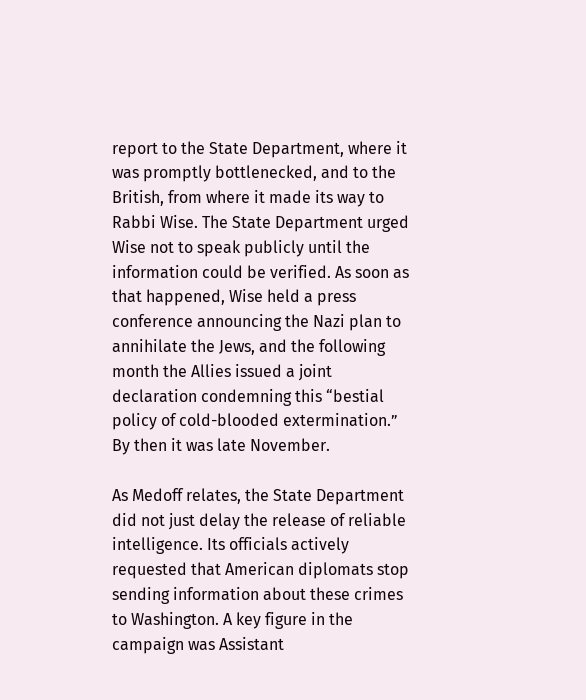report to the State Department, where it was promptly bottlenecked, and to the British, from where it made its way to Rabbi Wise. The State Department urged Wise not to speak publicly until the information could be verified. As soon as that happened, Wise held a press conference announcing the Nazi plan to annihilate the Jews, and the following month the Allies issued a joint declaration condemning this “bestial policy of cold-blooded extermination.” By then it was late November.

As Medoff relates, the State Department did not just delay the release of reliable intelligence. Its officials actively requested that American diplomats stop sending information about these crimes to Washington. A key figure in the campaign was Assistant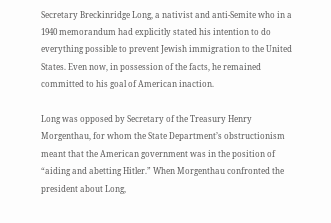Secretary Breckinridge Long, a nativist and anti-Semite who in a 1940 memorandum had explicitly stated his intention to do everything possible to prevent Jewish immigration to the United States. Even now, in possession of the facts, he remained committed to his goal of American inaction.

Long was opposed by Secretary of the Treasury Henry Morgenthau, for whom the State Department’s obstructionism meant that the American government was in the position of “aiding and abetting Hitler.” When Morgenthau confronted the president about Long,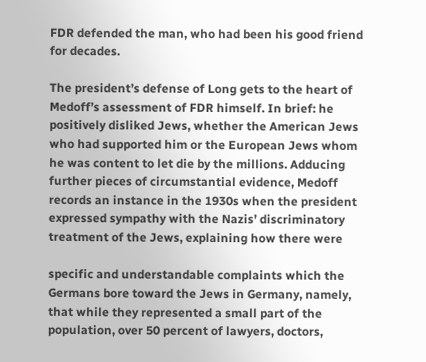FDR defended the man, who had been his good friend for decades.

The president’s defense of Long gets to the heart of Medoff’s assessment of FDR himself. In brief: he positively disliked Jews, whether the American Jews who had supported him or the European Jews whom he was content to let die by the millions. Adducing further pieces of circumstantial evidence, Medoff records an instance in the 1930s when the president expressed sympathy with the Nazis’ discriminatory treatment of the Jews, explaining how there were

specific and understandable complaints which the Germans bore toward the Jews in Germany, namely, that while they represented a small part of the population, over 50 percent of lawyers, doctors,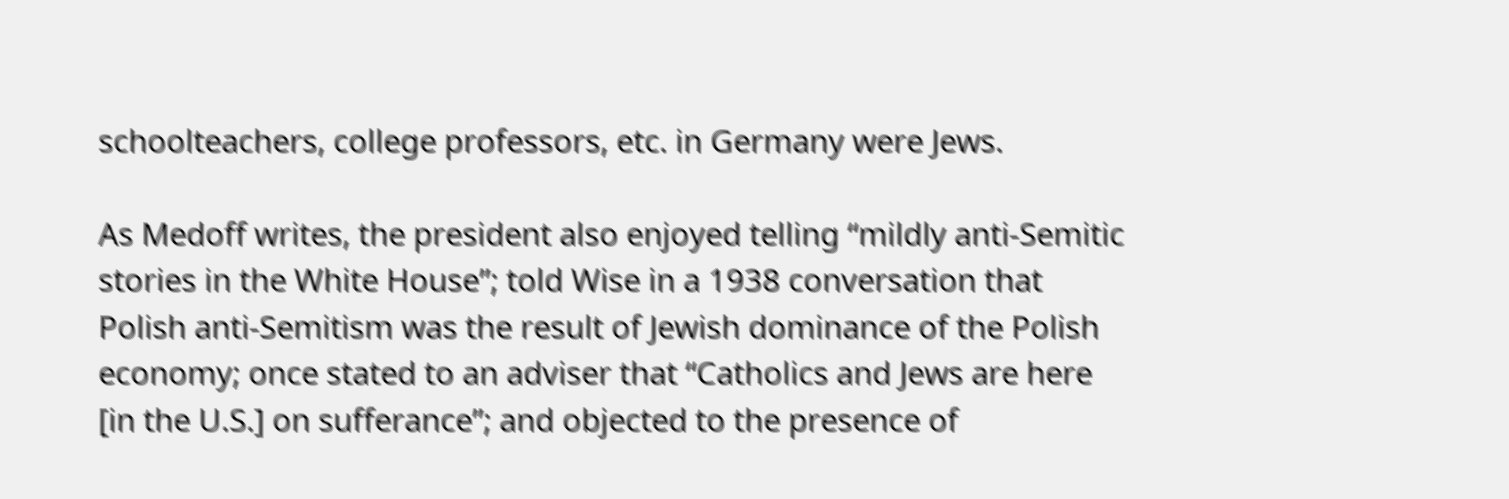schoolteachers, college professors, etc. in Germany were Jews.

As Medoff writes, the president also enjoyed telling “mildly anti-Semitic stories in the White House”; told Wise in a 1938 conversation that Polish anti-Semitism was the result of Jewish dominance of the Polish economy; once stated to an adviser that “Catholics and Jews are here [in the U.S.] on sufferance”; and objected to the presence of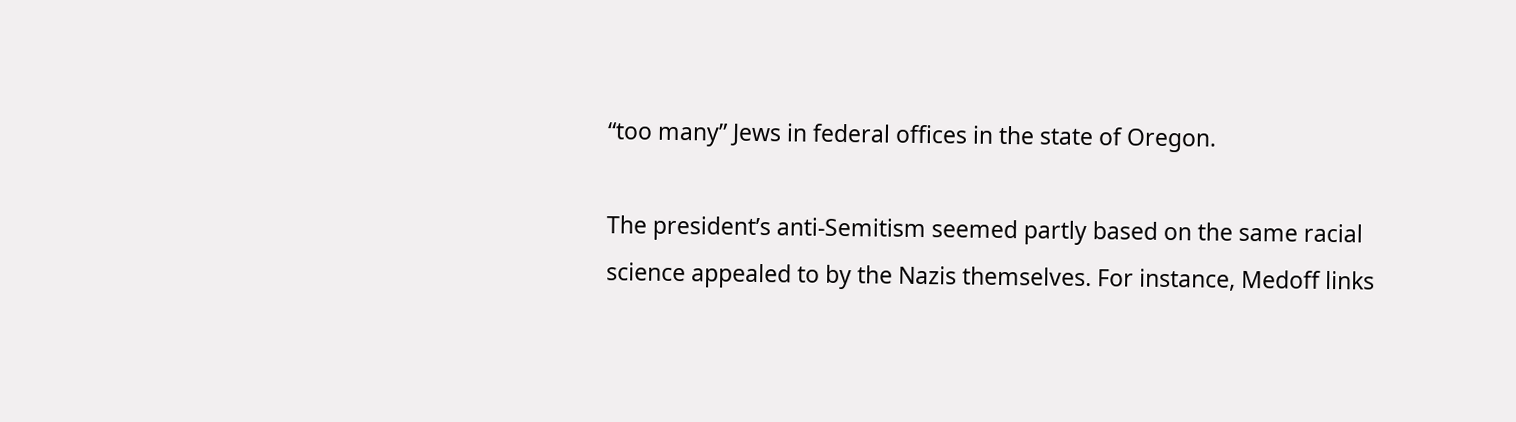“too many” Jews in federal offices in the state of Oregon.

The president’s anti-Semitism seemed partly based on the same racial science appealed to by the Nazis themselves. For instance, Medoff links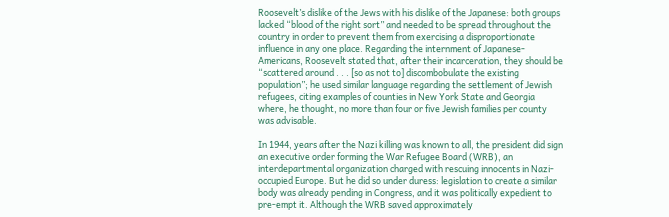Roosevelt’s dislike of the Jews with his dislike of the Japanese: both groups lacked “blood of the right sort” and needed to be spread throughout the country in order to prevent them from exercising a disproportionate influence in any one place. Regarding the internment of Japanese-Americans, Roosevelt stated that, after their incarceration, they should be “scattered around . . . [so as not to] discombobulate the existing population”; he used similar language regarding the settlement of Jewish refugees, citing examples of counties in New York State and Georgia where, he thought, no more than four or five Jewish families per county was advisable.

In 1944, years after the Nazi killing was known to all, the president did sign an executive order forming the War Refugee Board (WRB), an interdepartmental organization charged with rescuing innocents in Nazi-occupied Europe. But he did so under duress: legislation to create a similar body was already pending in Congress, and it was politically expedient to pre-empt it. Although the WRB saved approximately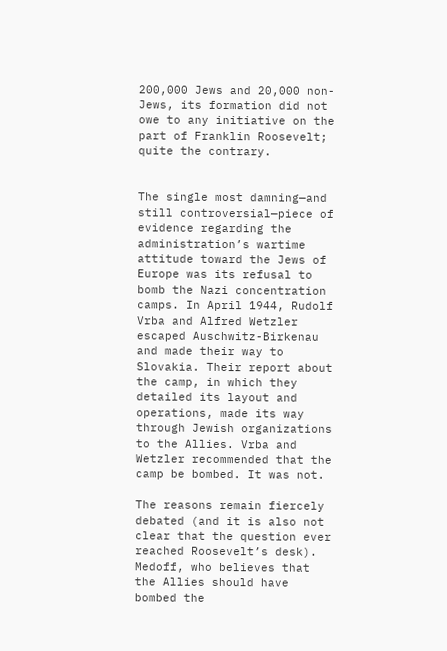200,000 Jews and 20,000 non-Jews, its formation did not owe to any initiative on the part of Franklin Roosevelt; quite the contrary.


The single most damning—and still controversial—piece of evidence regarding the administration’s wartime attitude toward the Jews of Europe was its refusal to bomb the Nazi concentration camps. In April 1944, Rudolf Vrba and Alfred Wetzler escaped Auschwitz-Birkenau and made their way to Slovakia. Their report about the camp, in which they detailed its layout and operations, made its way through Jewish organizations to the Allies. Vrba and Wetzler recommended that the camp be bombed. It was not.

The reasons remain fiercely debated (and it is also not clear that the question ever reached Roosevelt’s desk). Medoff, who believes that the Allies should have bombed the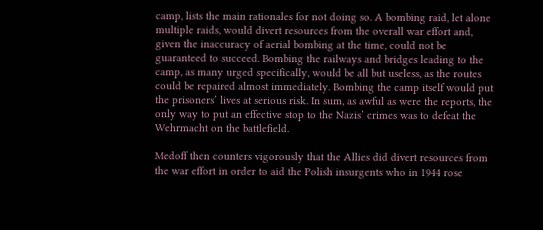camp, lists the main rationales for not doing so. A bombing raid, let alone multiple raids, would divert resources from the overall war effort and, given the inaccuracy of aerial bombing at the time, could not be guaranteed to succeed. Bombing the railways and bridges leading to the camp, as many urged specifically, would be all but useless, as the routes could be repaired almost immediately. Bombing the camp itself would put the prisoners’ lives at serious risk. In sum, as awful as were the reports, the only way to put an effective stop to the Nazis’ crimes was to defeat the Wehrmacht on the battlefield.

Medoff then counters vigorously that the Allies did divert resources from the war effort in order to aid the Polish insurgents who in 1944 rose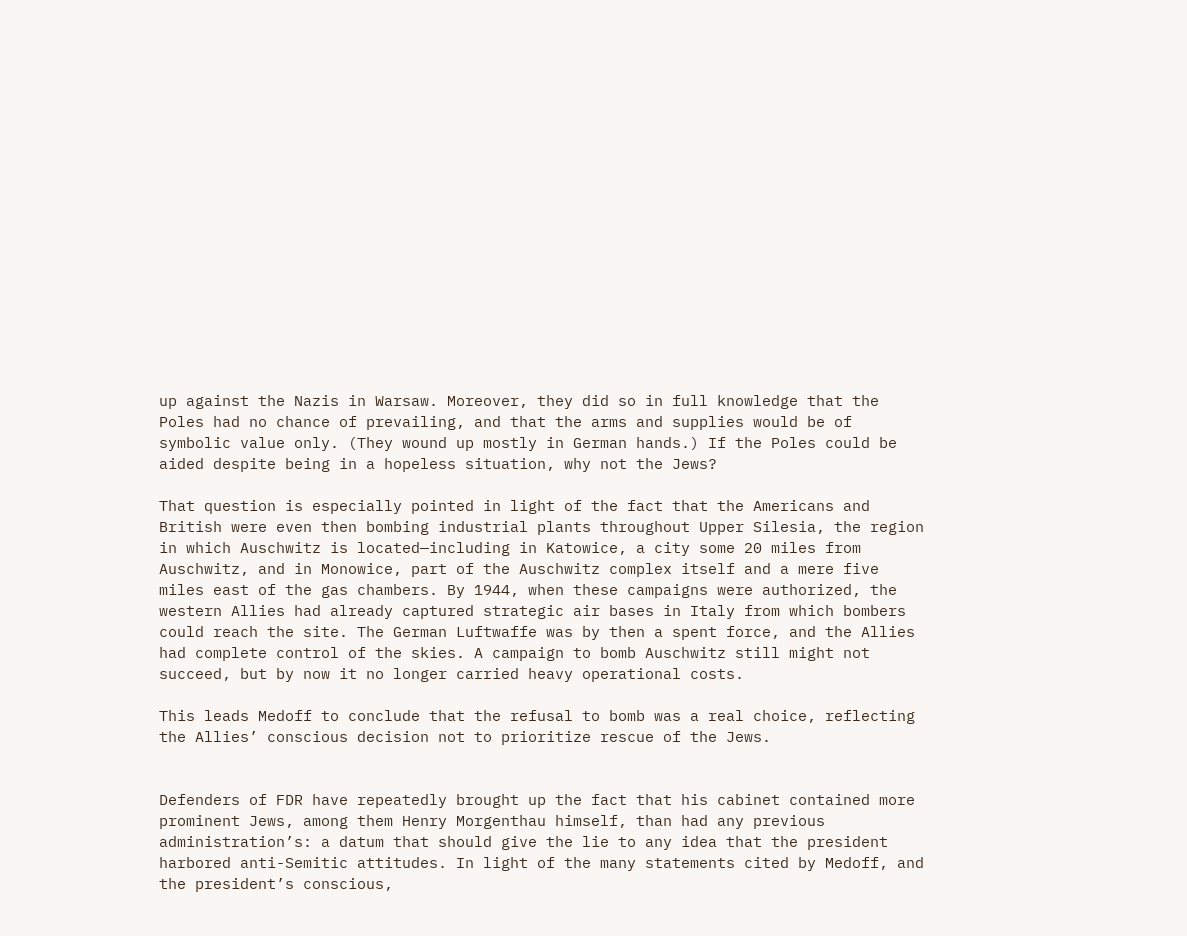up against the Nazis in Warsaw. Moreover, they did so in full knowledge that the Poles had no chance of prevailing, and that the arms and supplies would be of symbolic value only. (They wound up mostly in German hands.) If the Poles could be aided despite being in a hopeless situation, why not the Jews?

That question is especially pointed in light of the fact that the Americans and British were even then bombing industrial plants throughout Upper Silesia, the region in which Auschwitz is located—including in Katowice, a city some 20 miles from Auschwitz, and in Monowice, part of the Auschwitz complex itself and a mere five miles east of the gas chambers. By 1944, when these campaigns were authorized, the western Allies had already captured strategic air bases in Italy from which bombers could reach the site. The German Luftwaffe was by then a spent force, and the Allies had complete control of the skies. A campaign to bomb Auschwitz still might not succeed, but by now it no longer carried heavy operational costs.

This leads Medoff to conclude that the refusal to bomb was a real choice, reflecting the Allies’ conscious decision not to prioritize rescue of the Jews.


Defenders of FDR have repeatedly brought up the fact that his cabinet contained more prominent Jews, among them Henry Morgenthau himself, than had any previous administration’s: a datum that should give the lie to any idea that the president harbored anti-Semitic attitudes. In light of the many statements cited by Medoff, and the president’s conscious,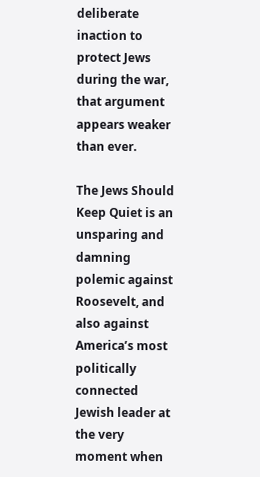deliberate inaction to protect Jews during the war, that argument appears weaker than ever.

The Jews Should Keep Quiet is an unsparing and damning polemic against Roosevelt, and also against America’s most politically connected Jewish leader at the very moment when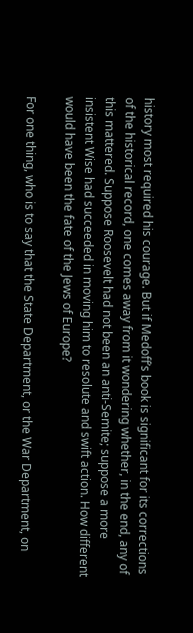history most required his courage. But if Medoff’s book is significant for its corrections of the historical record, one comes away from it wondering whether, in the end, any of this mattered. Suppose Roosevelt had not been an anti-Semite; suppose a more insistent Wise had succeeded in moving him to resolute and swift action. How different would have been the fate of the Jews of Europe?

For one thing, who is to say that the State Department, or the War Department, on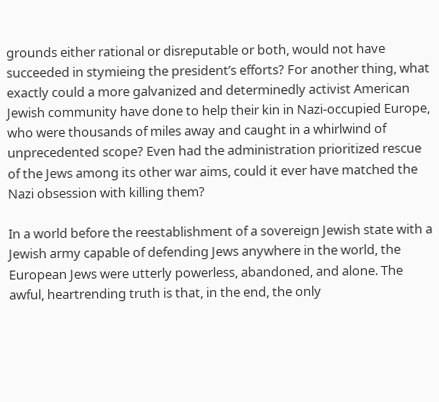grounds either rational or disreputable or both, would not have succeeded in stymieing the president’s efforts? For another thing, what exactly could a more galvanized and determinedly activist American Jewish community have done to help their kin in Nazi-occupied Europe, who were thousands of miles away and caught in a whirlwind of unprecedented scope? Even had the administration prioritized rescue of the Jews among its other war aims, could it ever have matched the Nazi obsession with killing them?

In a world before the reestablishment of a sovereign Jewish state with a Jewish army capable of defending Jews anywhere in the world, the European Jews were utterly powerless, abandoned, and alone. The awful, heartrending truth is that, in the end, the only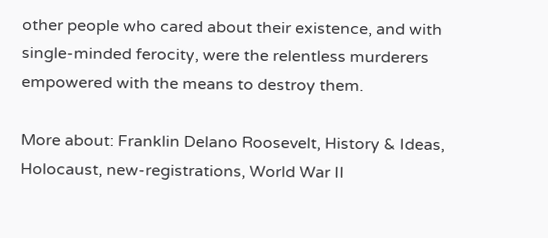other people who cared about their existence, and with single-minded ferocity, were the relentless murderers empowered with the means to destroy them.

More about: Franklin Delano Roosevelt, History & Ideas, Holocaust, new-registrations, World War II